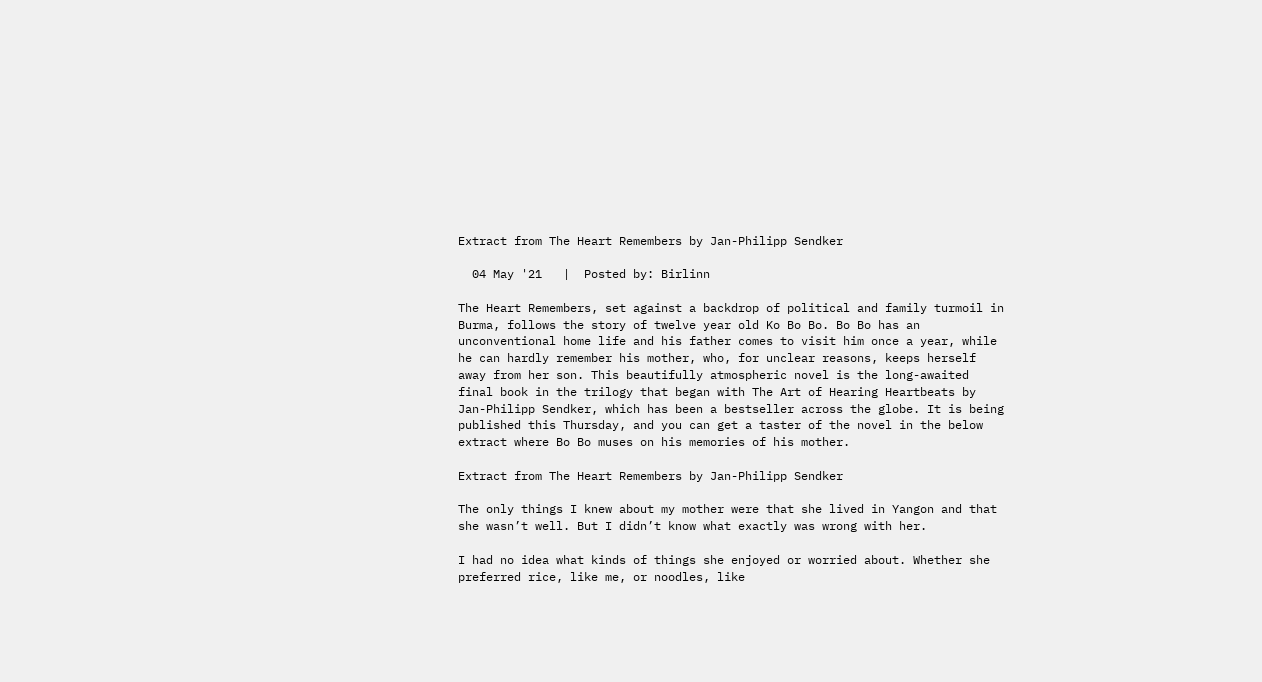Extract from The Heart Remembers by Jan-Philipp Sendker

  04 May '21   |  Posted by: Birlinn

The Heart Remembers, set against a backdrop of political and family turmoil in Burma, follows the story of twelve year old Ko Bo Bo. Bo Bo has an unconventional home life and his father comes to visit him once a year, while he can hardly remember his mother, who, for unclear reasons, keeps herself away from her son. This beautifully atmospheric novel is the long-awaited final book in the trilogy that began with The Art of Hearing Heartbeats by Jan-Philipp Sendker, which has been a bestseller across the globe. It is being published this Thursday, and you can get a taster of the novel in the below extract where Bo Bo muses on his memories of his mother.

Extract from The Heart Remembers by Jan-Philipp Sendker

The only things I knew about my mother were that she lived in Yangon and that she wasn’t well. But I didn’t know what exactly was wrong with her.

I had no idea what kinds of things she enjoyed or worried about. Whether she preferred rice, like me, or noodles, like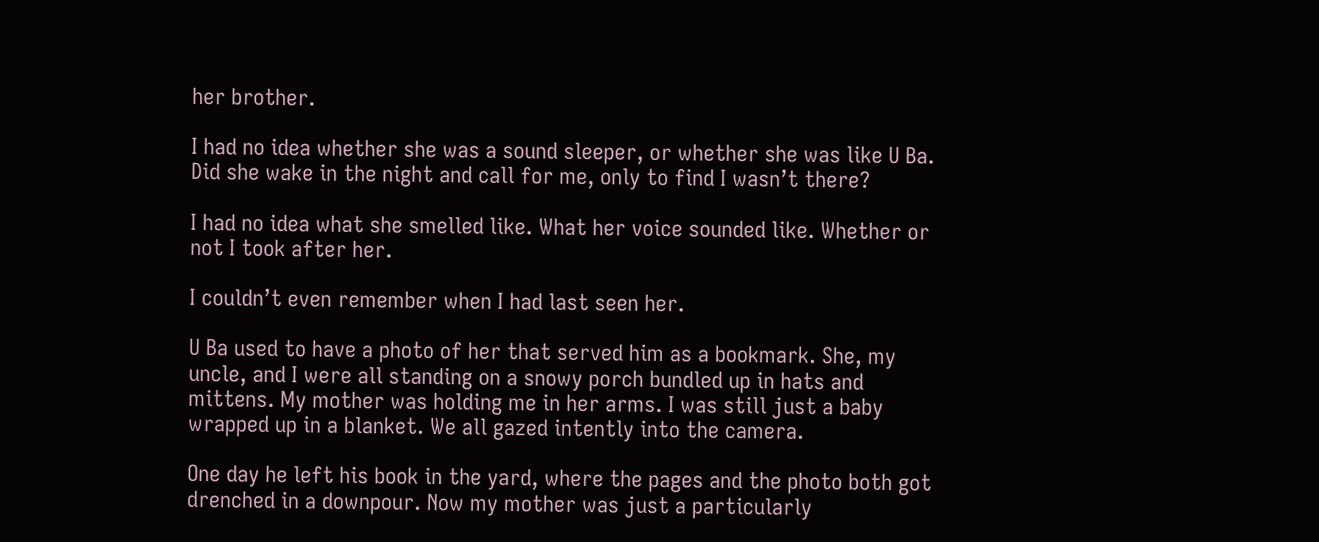her brother.

I had no idea whether she was a sound sleeper, or whether she was like U Ba. Did she wake in the night and call for me, only to find I wasn’t there?

I had no idea what she smelled like. What her voice sounded like. Whether or not I took after her.

I couldn’t even remember when I had last seen her.

U Ba used to have a photo of her that served him as a bookmark. She, my uncle, and I were all standing on a snowy porch bundled up in hats and mittens. My mother was holding me in her arms. I was still just a baby wrapped up in a blanket. We all gazed intently into the camera.

One day he left his book in the yard, where the pages and the photo both got drenched in a downpour. Now my mother was just a particularly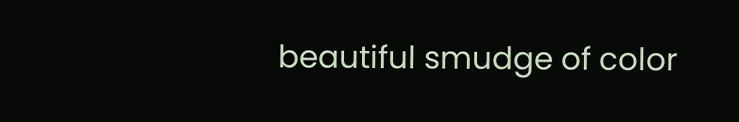beautiful smudge of color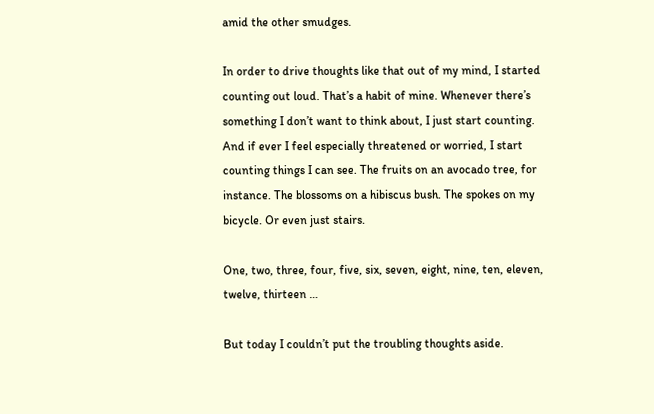amid the other smudges.

In order to drive thoughts like that out of my mind, I started counting out loud. That’s a habit of mine. Whenever there’s something I don’t want to think about, I just start counting. And if ever I feel especially threatened or worried, I start counting things I can see. The fruits on an avocado tree, for instance. The blossoms on a hibiscus bush. The spokes on my bicycle. Or even just stairs.

One, two, three, four, five, six, seven, eight, nine, ten, eleven, twelve, thirteen …

But today I couldn’t put the troubling thoughts aside.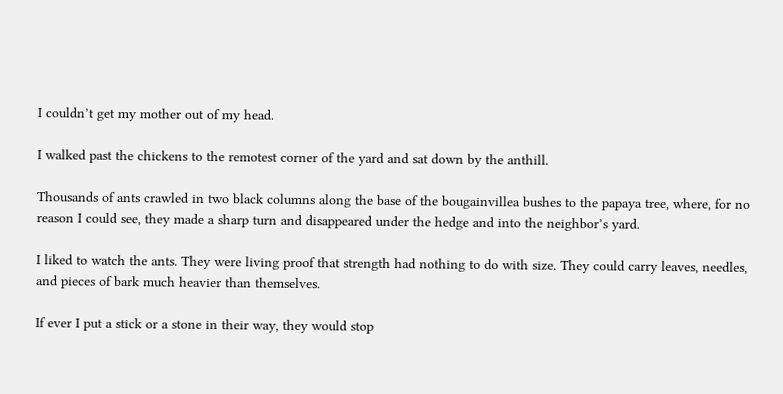I couldn’t get my mother out of my head.

I walked past the chickens to the remotest corner of the yard and sat down by the anthill.

Thousands of ants crawled in two black columns along the base of the bougainvillea bushes to the papaya tree, where, for no reason I could see, they made a sharp turn and disappeared under the hedge and into the neighbor’s yard.

I liked to watch the ants. They were living proof that strength had nothing to do with size. They could carry leaves, needles, and pieces of bark much heavier than themselves.

If ever I put a stick or a stone in their way, they would stop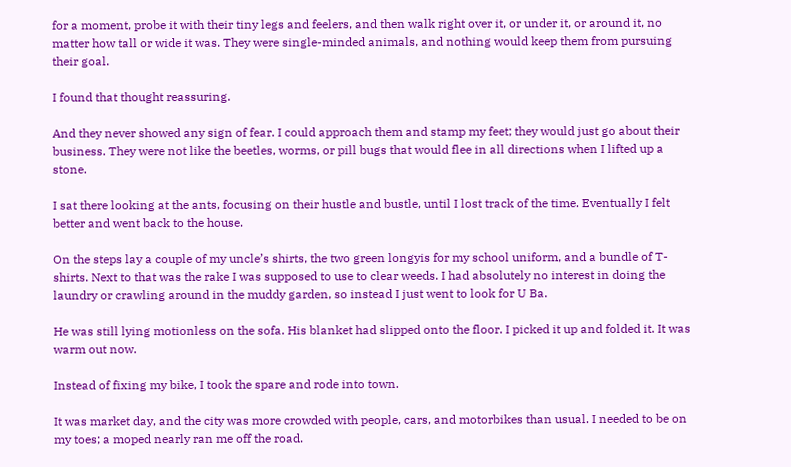for a moment, probe it with their tiny legs and feelers, and then walk right over it, or under it, or around it, no matter how tall or wide it was. They were single-minded animals, and nothing would keep them from pursuing their goal.

I found that thought reassuring.

And they never showed any sign of fear. I could approach them and stamp my feet; they would just go about their business. They were not like the beetles, worms, or pill bugs that would flee in all directions when I lifted up a stone.

I sat there looking at the ants, focusing on their hustle and bustle, until I lost track of the time. Eventually I felt better and went back to the house.

On the steps lay a couple of my uncle’s shirts, the two green longyis for my school uniform, and a bundle of T-shirts. Next to that was the rake I was supposed to use to clear weeds. I had absolutely no interest in doing the laundry or crawling around in the muddy garden, so instead I just went to look for U Ba.

He was still lying motionless on the sofa. His blanket had slipped onto the floor. I picked it up and folded it. It was warm out now.

Instead of fixing my bike, I took the spare and rode into town.

It was market day, and the city was more crowded with people, cars, and motorbikes than usual. I needed to be on my toes; a moped nearly ran me off the road.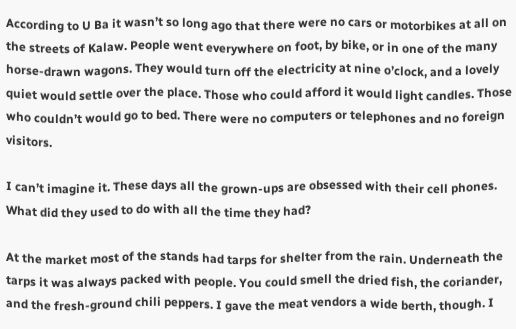According to U Ba it wasn’t so long ago that there were no cars or motorbikes at all on the streets of Kalaw. People went everywhere on foot, by bike, or in one of the many horse-drawn wagons. They would turn off the electricity at nine o’clock, and a lovely quiet would settle over the place. Those who could afford it would light candles. Those who couldn’t would go to bed. There were no computers or telephones and no foreign visitors.

I can’t imagine it. These days all the grown-ups are obsessed with their cell phones. What did they used to do with all the time they had?

At the market most of the stands had tarps for shelter from the rain. Underneath the tarps it was always packed with people. You could smell the dried fish, the coriander, and the fresh-ground chili peppers. I gave the meat vendors a wide berth, though. I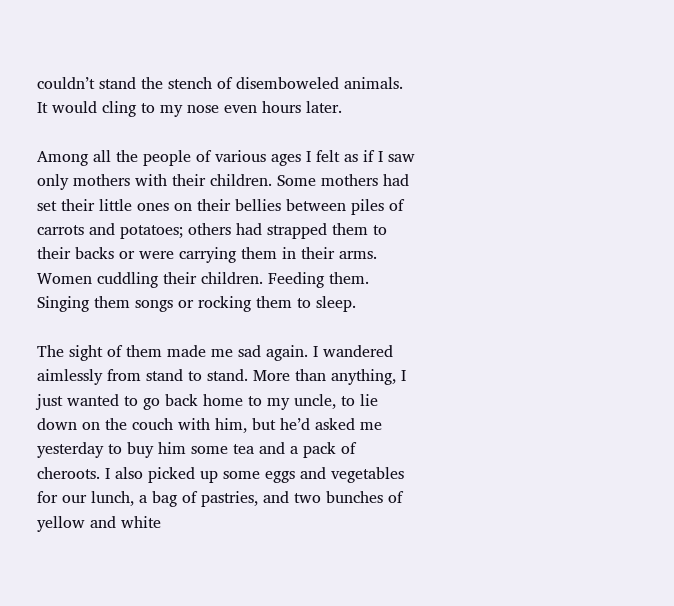couldn’t stand the stench of disemboweled animals. It would cling to my nose even hours later.

Among all the people of various ages I felt as if I saw only mothers with their children. Some mothers had set their little ones on their bellies between piles of carrots and potatoes; others had strapped them to their backs or were carrying them in their arms. Women cuddling their children. Feeding them. Singing them songs or rocking them to sleep.

The sight of them made me sad again. I wandered aimlessly from stand to stand. More than anything, I just wanted to go back home to my uncle, to lie down on the couch with him, but he’d asked me yesterday to buy him some tea and a pack of cheroots. I also picked up some eggs and vegetables for our lunch, a bag of pastries, and two bunches of yellow and white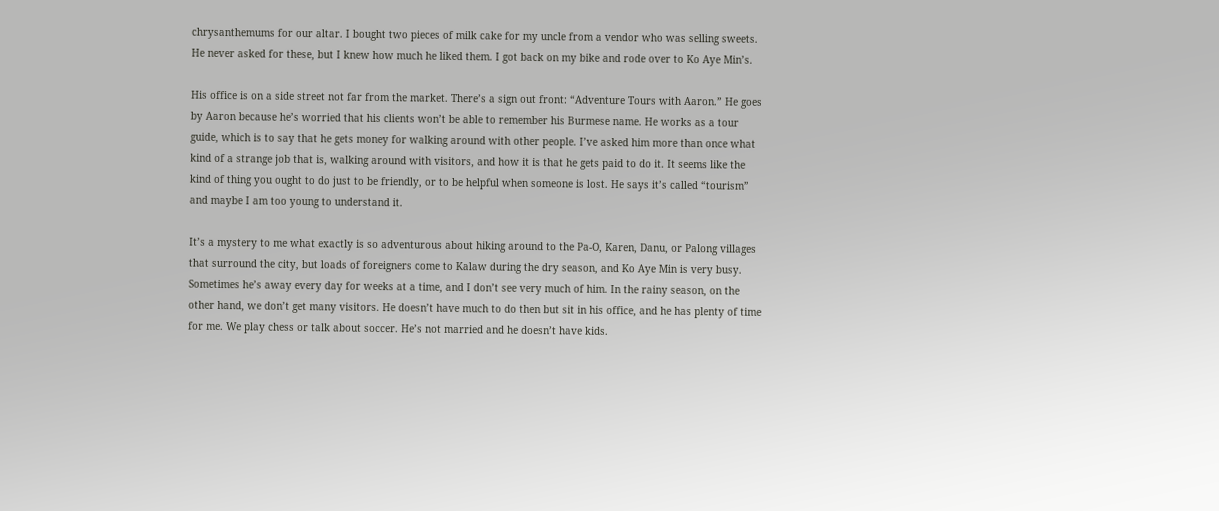chrysanthemums for our altar. I bought two pieces of milk cake for my uncle from a vendor who was selling sweets. He never asked for these, but I knew how much he liked them. I got back on my bike and rode over to Ko Aye Min’s.

His office is on a side street not far from the market. There’s a sign out front: “Adventure Tours with Aaron.” He goes by Aaron because he’s worried that his clients won’t be able to remember his Burmese name. He works as a tour guide, which is to say that he gets money for walking around with other people. I’ve asked him more than once what kind of a strange job that is, walking around with visitors, and how it is that he gets paid to do it. It seems like the kind of thing you ought to do just to be friendly, or to be helpful when someone is lost. He says it’s called “tourism” and maybe I am too young to understand it.

It’s a mystery to me what exactly is so adventurous about hiking around to the Pa-O, Karen, Danu, or Palong villages that surround the city, but loads of foreigners come to Kalaw during the dry season, and Ko Aye Min is very busy. Sometimes he’s away every day for weeks at a time, and I don’t see very much of him. In the rainy season, on the other hand, we don’t get many visitors. He doesn’t have much to do then but sit in his office, and he has plenty of time for me. We play chess or talk about soccer. He’s not married and he doesn’t have kids.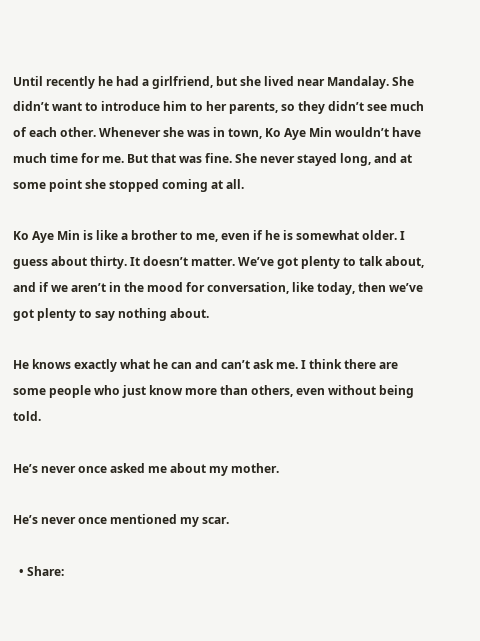Until recently he had a girlfriend, but she lived near Mandalay. She didn’t want to introduce him to her parents, so they didn’t see much of each other. Whenever she was in town, Ko Aye Min wouldn’t have much time for me. But that was fine. She never stayed long, and at some point she stopped coming at all.

Ko Aye Min is like a brother to me, even if he is somewhat older. I guess about thirty. It doesn’t matter. We’ve got plenty to talk about, and if we aren’t in the mood for conversation, like today, then we’ve got plenty to say nothing about.

He knows exactly what he can and can’t ask me. I think there are some people who just know more than others, even without being told.

He’s never once asked me about my mother.

He’s never once mentioned my scar.

  • Share: